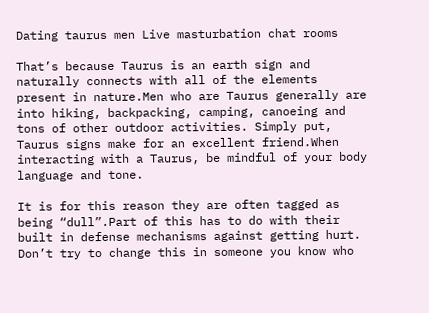Dating taurus men Live masturbation chat rooms

That’s because Taurus is an earth sign and naturally connects with all of the elements present in nature.Men who are Taurus generally are into hiking, backpacking, camping, canoeing and tons of other outdoor activities. Simply put, Taurus signs make for an excellent friend.When interacting with a Taurus, be mindful of your body language and tone.

It is for this reason they are often tagged as being “dull”.Part of this has to do with their built in defense mechanisms against getting hurt. Don’t try to change this in someone you know who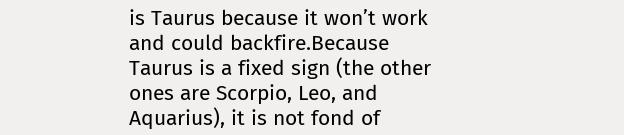is Taurus because it won’t work and could backfire.Because Taurus is a fixed sign (the other ones are Scorpio, Leo, and Aquarius), it is not fond of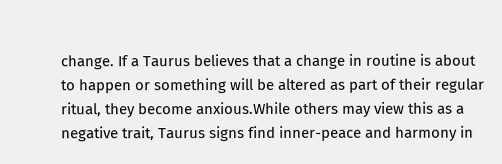change. If a Taurus believes that a change in routine is about to happen or something will be altered as part of their regular ritual, they become anxious.While others may view this as a negative trait, Taurus signs find inner-peace and harmony in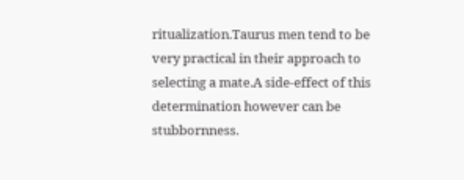ritualization.Taurus men tend to be very practical in their approach to selecting a mate.A side-effect of this determination however can be stubbornness.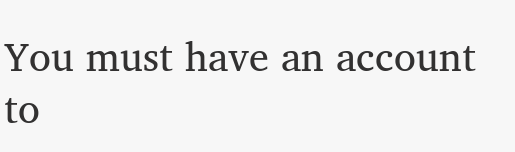You must have an account to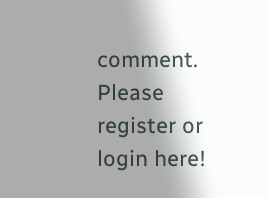comment. Please register or login here!